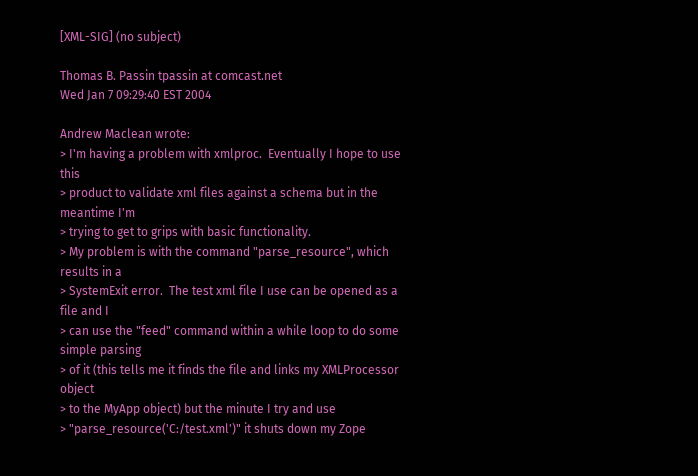[XML-SIG] (no subject)

Thomas B. Passin tpassin at comcast.net
Wed Jan 7 09:29:40 EST 2004

Andrew Maclean wrote:
> I'm having a problem with xmlproc.  Eventually I hope to use this
> product to validate xml files against a schema but in the meantime I'm
> trying to get to grips with basic functionality.
> My problem is with the command "parse_resource", which results in a
> SystemExit error.  The test xml file I use can be opened as a file and I
> can use the "feed" command within a while loop to do some simple parsing
> of it (this tells me it finds the file and links my XMLProcessor object
> to the MyApp object) but the minute I try and use
> "parse_resource('C:/test.xml')" it shuts down my Zope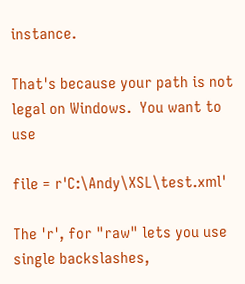instance.

That's because your path is not legal on Windows.  You want to use

file = r'C:\Andy\XSL\test.xml'

The 'r', for "raw" lets you use single backslashes,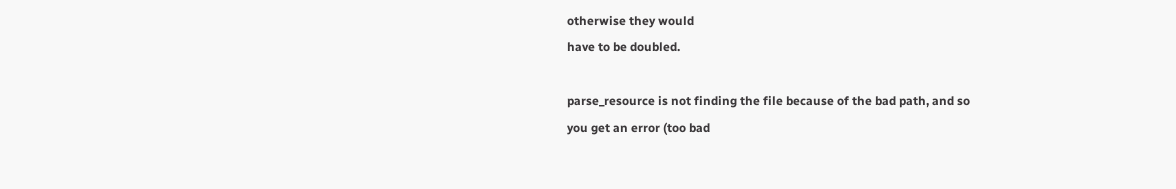otherwise they would
have to be doubled.

parse_resource is not finding the file because of the bad path, and so
you get an error (too bad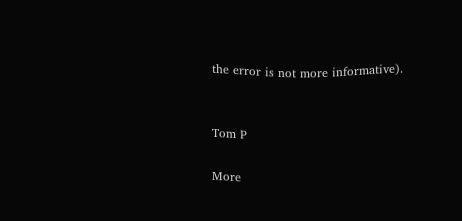the error is not more informative).


Tom P

More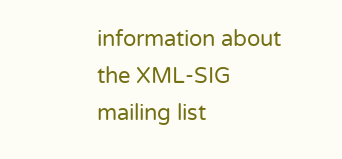information about the XML-SIG mailing list